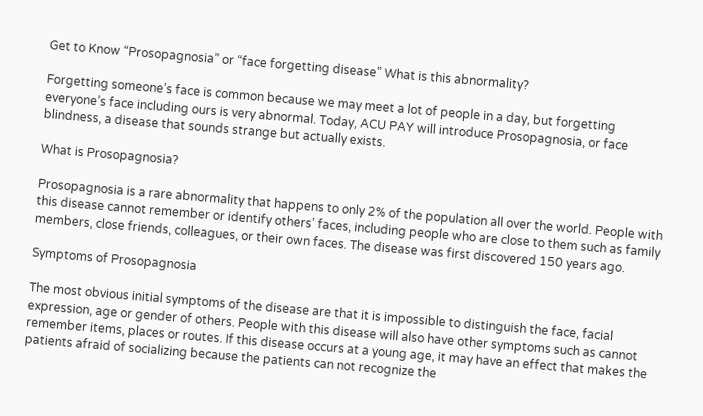Get to Know “Prosopagnosia” or “face forgetting disease” What is this abnormality?

Forgetting someone’s face is common because we may meet a lot of people in a day, but forgetting everyone’s face including ours is very abnormal. Today, ACU PAY will introduce Prosopagnosia, or face blindness, a disease that sounds strange but actually exists.

What is Prosopagnosia?

Prosopagnosia is a rare abnormality that happens to only 2% of the population all over the world. People with this disease cannot remember or identify others’ faces, including people who are close to them such as family members, close friends, colleagues, or their own faces. The disease was first discovered 150 years ago.

Symptoms of Prosopagnosia

The most obvious initial symptoms of the disease are that it is impossible to distinguish the face, facial expression, age or gender of others. People with this disease will also have other symptoms such as cannot remember items, places or routes. If this disease occurs at a young age, it may have an effect that makes the patients afraid of socializing because the patients can not recognize the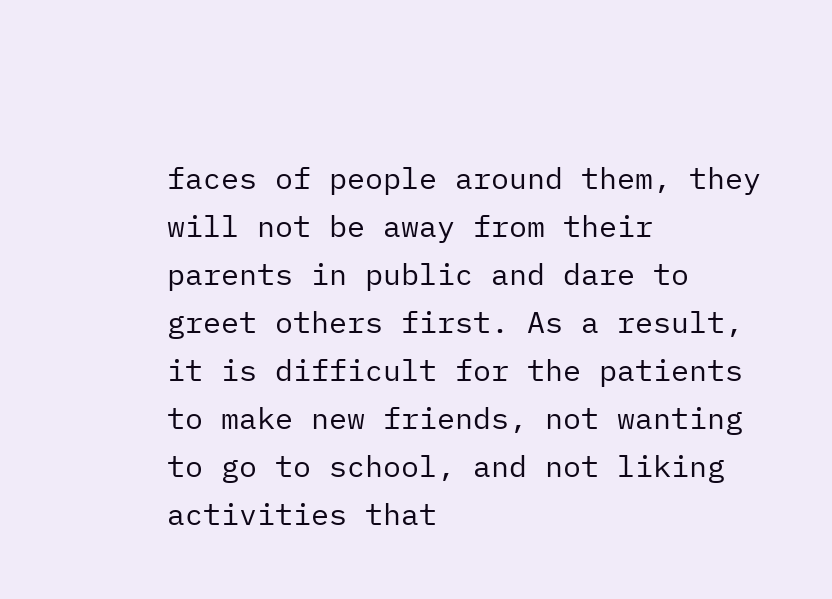faces of people around them, they will not be away from their parents in public and dare to greet others first. As a result, it is difficult for the patients to make new friends, not wanting to go to school, and not liking activities that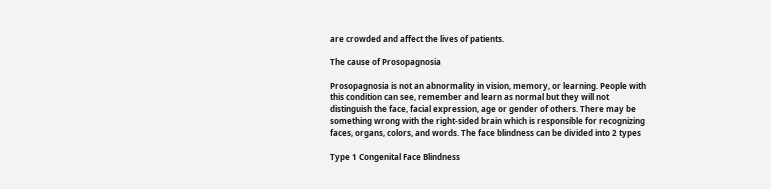are crowded and affect the lives of patients.

The cause of Prosopagnosia

Prosopagnosia is not an abnormality in vision, memory, or learning. People with this condition can see, remember and learn as normal but they will not distinguish the face, facial expression, age or gender of others. There may be something wrong with the right-sided brain which is responsible for recognizing faces, organs, colors, and words. The face blindness can be divided into 2 types

Type 1 Congenital Face Blindness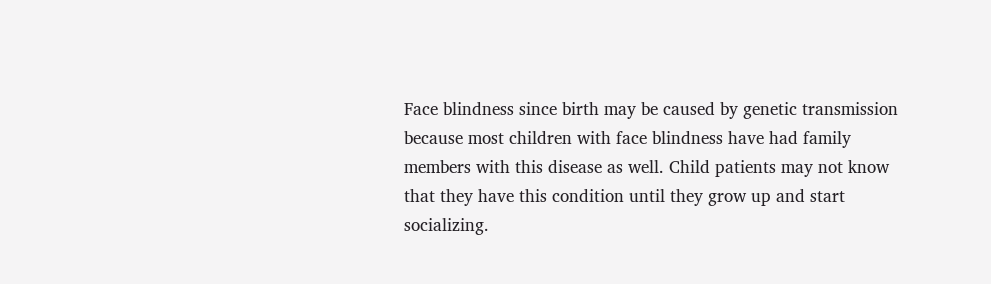Face blindness since birth may be caused by genetic transmission because most children with face blindness have had family members with this disease as well. Child patients may not know that they have this condition until they grow up and start socializing.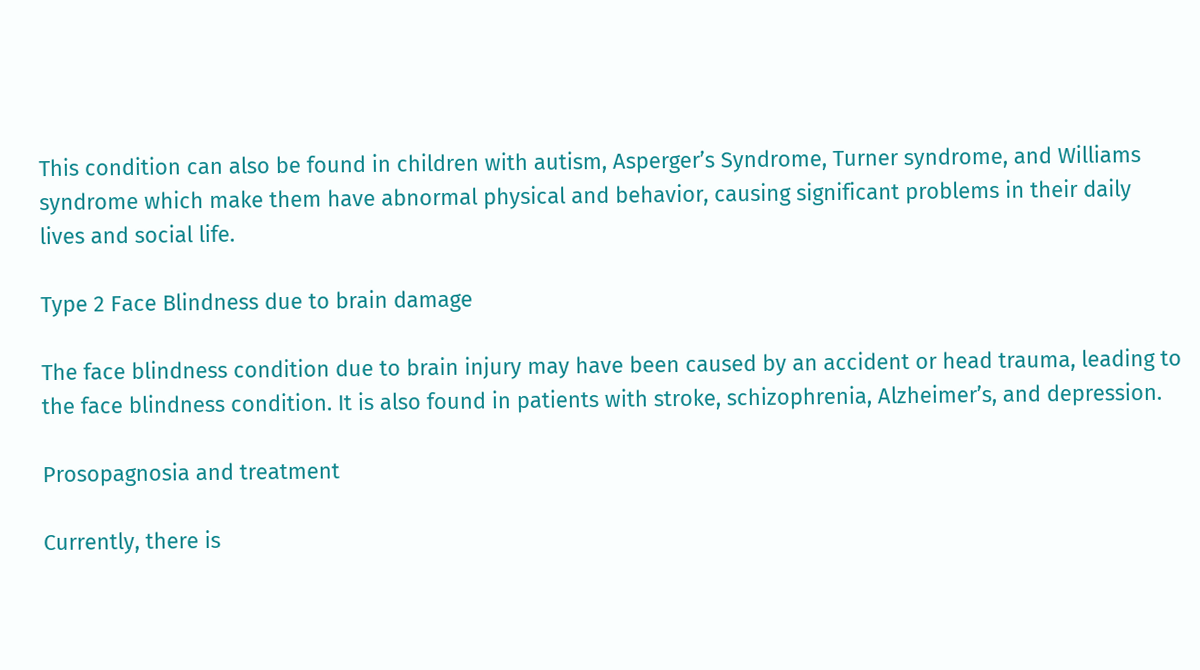This condition can also be found in children with autism, Asperger’s Syndrome, Turner syndrome, and Williams syndrome which make them have abnormal physical and behavior, causing significant problems in their daily lives and social life.

Type 2 Face Blindness due to brain damage

The face blindness condition due to brain injury may have been caused by an accident or head trauma, leading to the face blindness condition. It is also found in patients with stroke, schizophrenia, Alzheimer’s, and depression.

Prosopagnosia and treatment

Currently, there is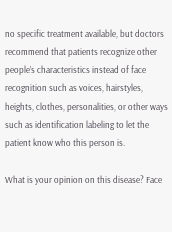no specific treatment available, but doctors recommend that patients recognize other people’s characteristics instead of face recognition such as voices, hairstyles, heights, clothes, personalities, or other ways such as identification labeling to let the patient know who this person is.

What is your opinion on this disease? Face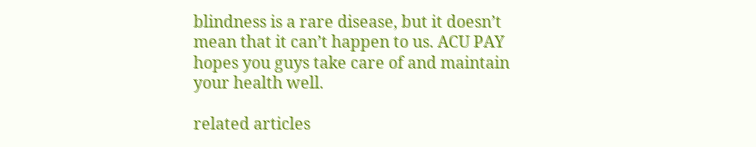blindness is a rare disease, but it doesn’t mean that it can’t happen to us. ACU PAY hopes you guys take care of and maintain your health well.

related articles